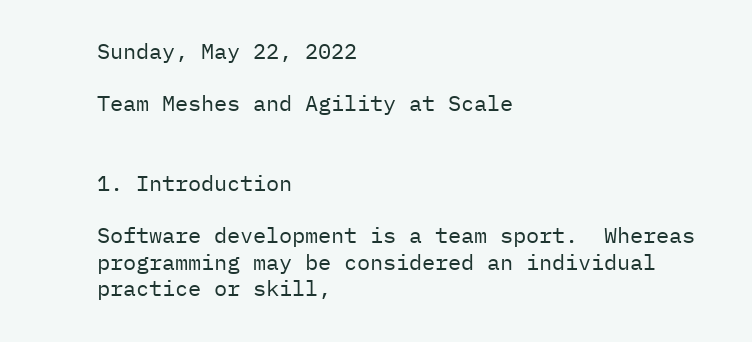Sunday, May 22, 2022

Team Meshes and Agility at Scale


1. Introduction

Software development is a team sport.  Whereas programming may be considered an individual practice or skill,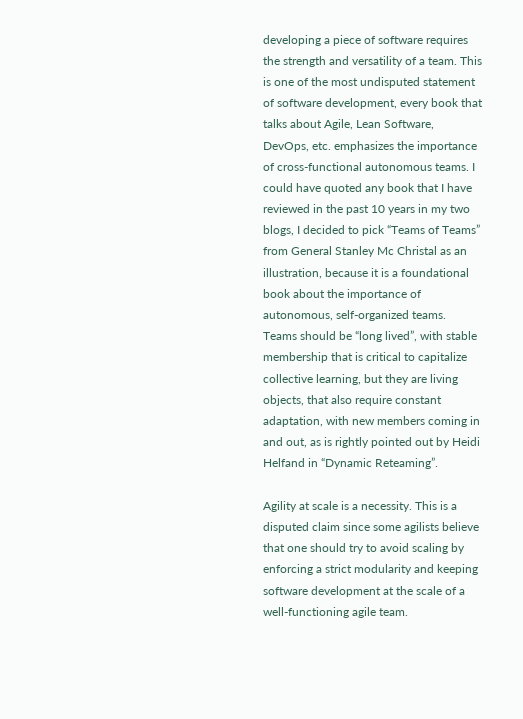developing a piece of software requires the strength and versatility of a team. This is one of the most undisputed statement of software development, every book that talks about Agile, Lean Software, DevOps, etc. emphasizes the importance of cross-functional autonomous teams. I could have quoted any book that I have reviewed in the past 10 years in my two blogs, I decided to pick “Teams of Teams” from General Stanley Mc Christal as an illustration, because it is a foundational book about the importance of autonomous, self-organized teams. Teams should be “long lived”, with stable membership that is critical to capitalize collective learning, but they are living objects, that also require constant adaptation, with new members coming in and out, as is rightly pointed out by Heidi Helfand in “Dynamic Reteaming”.

Agility at scale is a necessity. This is a disputed claim since some agilists believe that one should try to avoid scaling by enforcing a strict modularity and keeping software development at the scale of a well-functioning agile team.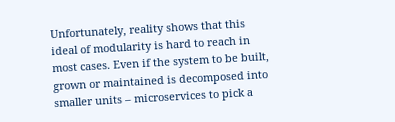Unfortunately, reality shows that this ideal of modularity is hard to reach in most cases. Even if the system to be built, grown or maintained is decomposed into smaller units – microservices to pick a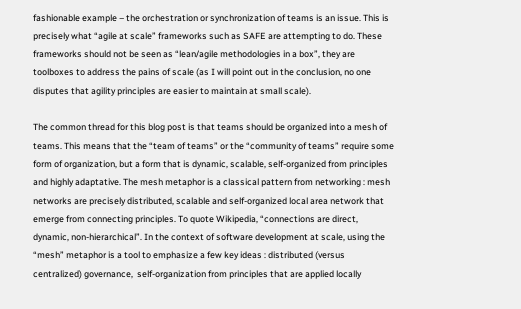fashionable example – the orchestration or synchronization of teams is an issue. This is precisely what “agile at scale” frameworks such as SAFE are attempting to do. These frameworks should not be seen as “lean/agile methodologies in a box”, they are toolboxes to address the pains of scale (as I will point out in the conclusion, no one disputes that agility principles are easier to maintain at small scale).

The common thread for this blog post is that teams should be organized into a mesh of teams. This means that the “team of teams” or the “community of teams” require some form of organization, but a form that is dynamic, scalable, self-organized from principles and highly adaptative. The mesh metaphor is a classical pattern from networking : mesh networks are precisely distributed, scalable and self-organized local area network that emerge from connecting principles. To quote Wikipedia, “connections are direct, dynamic, non-hierarchical”. In the context of software development at scale, using the “mesh” metaphor is a tool to emphasize a few key ideas : distributed (versus centralized) governance,  self-organization from principles that are applied locally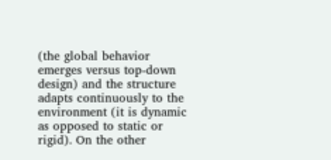(the global behavior emerges versus top-down design) and the structure adapts continuously to the environment (it is dynamic as opposed to static or rigid). On the other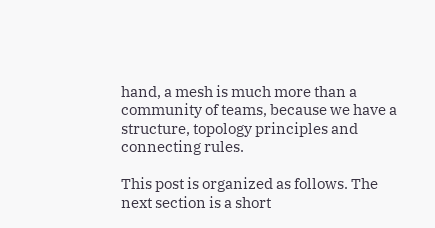hand, a mesh is much more than a community of teams, because we have a structure, topology principles and connecting rules.

This post is organized as follows. The next section is a short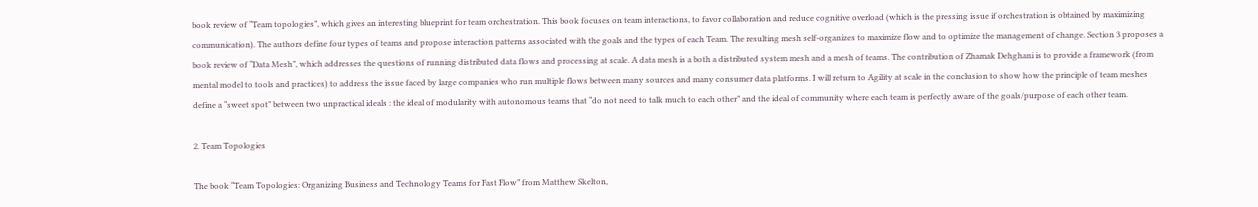book review of “Team topologies”, which gives an interesting blueprint for team orchestration. This book focuses on team interactions, to favor collaboration and reduce cognitive overload (which is the pressing issue if orchestration is obtained by maximizing communication). The authors define four types of teams and propose interaction patterns associated with the goals and the types of each Team. The resulting mesh self-organizes to maximize flow and to optimize the management of change. Section 3 proposes a book review of “Data Mesh”, which addresses the questions of running distributed data flows and processing at scale. A data mesh is a both a distributed system mesh and a mesh of teams. The contribution of Zhamak Dehghani is to provide a framework (from mental model to tools and practices) to address the issue faced by large companies who run multiple flows between many sources and many consumer data platforms. I will return to Agility at scale in the conclusion to show how the principle of team meshes define a “sweet spot” between two unpractical ideals : the ideal of modularity with autonomous teams that “do not need to talk much to each other” and the ideal of community where each team is perfectly aware of the goals/purpose of each other team.

2. Team Topologies

The book “Team Topologies: Organizing Business and Technology Teams for Fast Flow” from Matthew Skelton,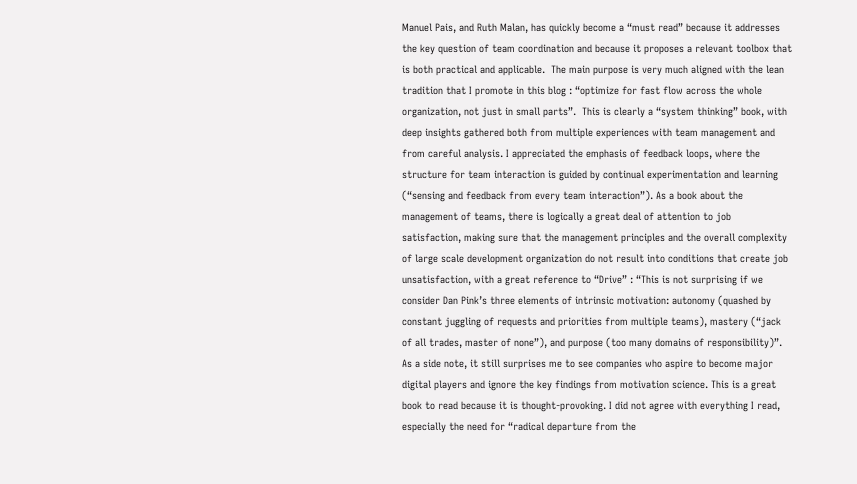Manuel Pais, and Ruth Malan, has quickly become a “must read” because it addresses the key question of team coordination and because it proposes a relevant toolbox that is both practical and applicable.  The main purpose is very much aligned with the lean tradition that I promote in this blog : “optimize for fast flow across the whole organization, not just in small parts”.  This is clearly a “system thinking” book, with deep insights gathered both from multiple experiences with team management and from careful analysis. I appreciated the emphasis of feedback loops, where the structure for team interaction is guided by continual experimentation and learning (“sensing and feedback from every team interaction”). As a book about the management of teams, there is logically a great deal of attention to job satisfaction, making sure that the management principles and the overall complexity of large scale development organization do not result into conditions that create job unsatisfaction, with a great reference to “Drive” : “This is not surprising if we consider Dan Pink’s three elements of intrinsic motivation: autonomy (quashed by constant juggling of requests and priorities from multiple teams), mastery (“jack of all trades, master of none”), and purpose (too many domains of responsibility)”. As a side note, it still surprises me to see companies who aspire to become major digital players and ignore the key findings from motivation science. This is a great book to read because it is thought-provoking. I did not agree with everything I read, especially the need for “radical departure from the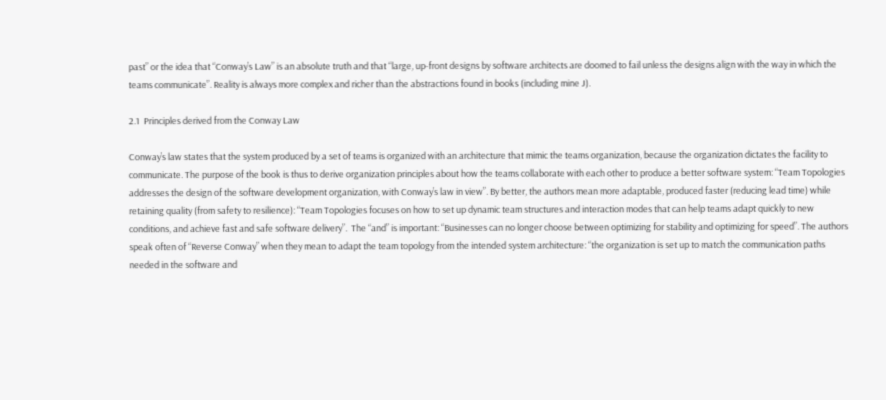past” or the idea that “Conway’s Law” is an absolute truth and that “large, up-front designs by software architects are doomed to fail unless the designs align with the way in which the teams communicate”. Reality is always more complex and richer than the abstractions found in books (including mine J).

2.1  Principles derived from the Conway Law

Conway’s law states that the system produced by a set of teams is organized with an architecture that mimic the teams organization, because the organization dictates the facility to communicate. The purpose of the book is thus to derive organization principles about how the teams collaborate with each other to produce a better software system: “Team Topologies addresses the design of the software development organization, with Conway’s law in view”. By better, the authors mean more adaptable, produced faster (reducing lead time) while retaining quality (from safety to resilience): “Team Topologies focuses on how to set up dynamic team structures and interaction modes that can help teams adapt quickly to new conditions, and achieve fast and safe software delivery”.  The “and” is important: “Businesses can no longer choose between optimizing for stability and optimizing for speed”. The authors speak often of “Reverse Conway” when they mean to adapt the team topology from the intended system architecture: “the organization is set up to match the communication paths needed in the software and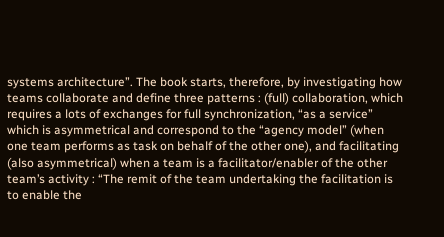systems architecture”. The book starts, therefore, by investigating how teams collaborate and define three patterns : (full) collaboration, which requires a lots of exchanges for full synchronization, “as a service” which is asymmetrical and correspond to the “agency model” (when one team performs as task on behalf of the other one), and facilitating (also asymmetrical) when a team is a facilitator/enabler of the other team’s activity : “The remit of the team undertaking the facilitation is to enable the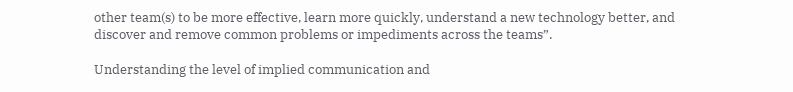other team(s) to be more effective, learn more quickly, understand a new technology better, and discover and remove common problems or impediments across the teams”.

Understanding the level of implied communication and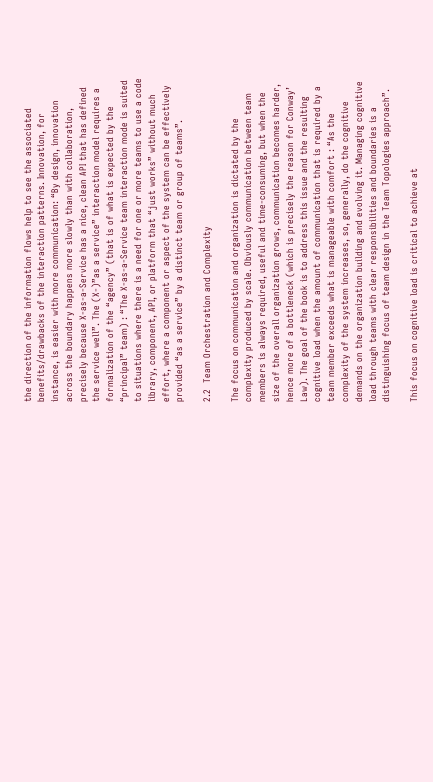the direction of the information flows help to see the associated benefits/drawbacks of the interaction patterns. Innovation, for instance, is easier with more communication: “By design, innovation across the boundary happens more slowly than with collaboration, precisely because X-as-a-Service has a nice, clean API that has defined the service well”. The (X-)”as a service” interaction model requires a formalization of the “agency” (that is of what is expected by the “principal” team) : “The X-as-a-Service team interaction mode is suited to situations where there is a need for one or more teams to use a code library, component, API, or platform that “just works” without much effort, where a component or aspect of the system can be effectively provided “as a service” by a distinct team or group of teams”.

2.2  Team Orchestration and Complexity

The focus on communication and organization is dictated by the complexity produced by scale. Obviously communication between team members is always required, useful and time-consuming, but when the size of the overall organization grows, communication becomes harder, hence more of a bottleneck (which is precisely the reason for Conway’ Law). The goal of the book is to address this issue and the resulting cognitive load when the amount of communication that is required by a team member exceeds what is manageable with comfort : “As the complexity of the system increases, so, generally, do the cognitive demands on the organization building and evolving it. Managing cognitive load through teams with clear responsibilities and boundaries is a distinguishing focus of team design in the Team Topologies approach”.

This focus on cognitive load is critical to achieve at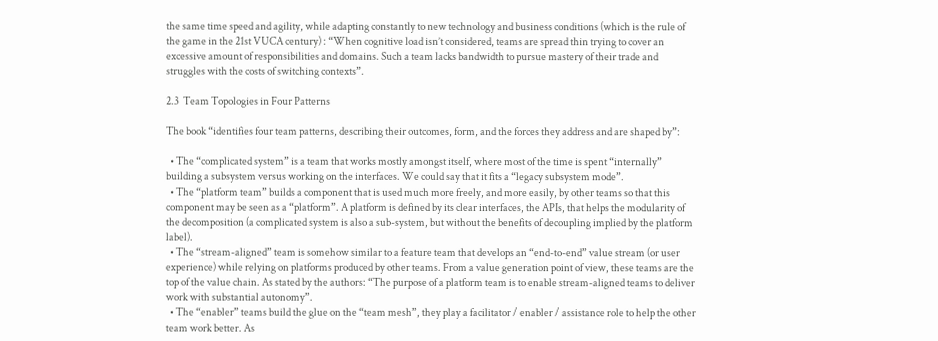the same time speed and agility, while adapting constantly to new technology and business conditions (which is the rule of the game in the 21st VUCA century) : “When cognitive load isn’t considered, teams are spread thin trying to cover an excessive amount of responsibilities and domains. Such a team lacks bandwidth to pursue mastery of their trade and struggles with the costs of switching contexts”.

2.3  Team Topologies in Four Patterns

The book “identifies four team patterns, describing their outcomes, form, and the forces they address and are shaped by”:

  • The “complicated system” is a team that works mostly amongst itself, where most of the time is spent “internally” building a subsystem versus working on the interfaces. We could say that it fits a “legacy subsystem mode”.
  • The “platform team” builds a component that is used much more freely, and more easily, by other teams so that this component may be seen as a “platform”. A platform is defined by its clear interfaces, the APIs, that helps the modularity of the decomposition (a complicated system is also a sub-system, but without the benefits of decoupling implied by the platform label).
  • The “stream-aligned” team is somehow similar to a feature team that develops an “end-to-end” value stream (or user experience) while relying on platforms produced by other teams. From a value generation point of view, these teams are the top of the value chain. As stated by the authors: “The purpose of a platform team is to enable stream-aligned teams to deliver work with substantial autonomy”.
  • The “enabler” teams build the glue on the “team mesh”, they play a facilitator / enabler / assistance role to help the other team work better. As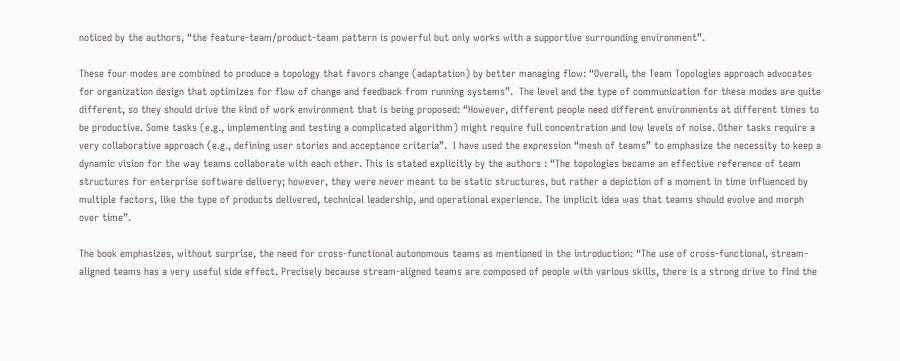noticed by the authors, “the feature-team/product-team pattern is powerful but only works with a supportive surrounding environment”.

These four modes are combined to produce a topology that favors change (adaptation) by better managing flow: “Overall, the Team Topologies approach advocates for organization design that optimizes for flow of change and feedback from running systems”.  The level and the type of communication for these modes are quite different, so they should drive the kind of work environment that is being proposed: “However, different people need different environments at different times to be productive. Some tasks (e.g., implementing and testing a complicated algorithm) might require full concentration and low levels of noise. Other tasks require a very collaborative approach (e.g., defining user stories and acceptance criteria”.  I have used the expression “mesh of teams” to emphasize the necessity to keep a dynamic vision for the way teams collaborate with each other. This is stated explicitly by the authors : “The topologies became an effective reference of team structures for enterprise software delivery; however, they were never meant to be static structures, but rather a depiction of a moment in time influenced by multiple factors, like the type of products delivered, technical leadership, and operational experience. The implicit idea was that teams should evolve and morph over time”.

The book emphasizes, without surprise, the need for cross-functional autonomous teams as mentioned in the introduction: “The use of cross-functional, stream-aligned teams has a very useful side effect. Precisely because stream-aligned teams are composed of people with various skills, there is a strong drive to find the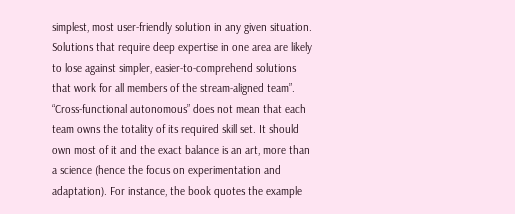simplest, most user-friendly solution in any given situation. Solutions that require deep expertise in one area are likely to lose against simpler, easier-to-comprehend solutions that work for all members of the stream-aligned team”. “Cross-functional autonomous” does not mean that each team owns the totality of its required skill set. It should own most of it and the exact balance is an art, more than a science (hence the focus on experimentation and adaptation). For instance, the book quotes the example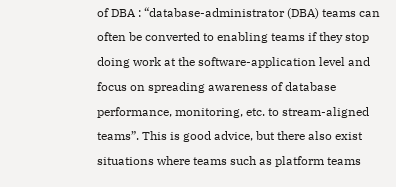of DBA : “database-administrator (DBA) teams can often be converted to enabling teams if they stop doing work at the software-application level and focus on spreading awareness of database performance, monitoring, etc. to stream-aligned teams”. This is good advice, but there also exist situations where teams such as platform teams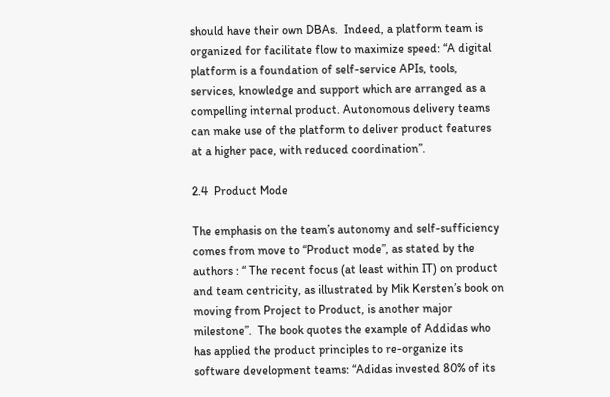should have their own DBAs.  Indeed, a platform team is organized for facilitate flow to maximize speed: “A digital platform is a foundation of self-service APIs, tools, services, knowledge and support which are arranged as a compelling internal product. Autonomous delivery teams can make use of the platform to deliver product features at a higher pace, with reduced coordination”.

2.4  Product Mode

The emphasis on the team’s autonomy and self-sufficiency comes from move to “Product mode”, as stated by the authors : “ The recent focus (at least within IT) on product and team centricity, as illustrated by Mik Kersten’s book on moving from Project to Product, is another major milestone”.  The book quotes the example of Addidas who has applied the product principles to re-organize its software development teams: “Adidas invested 80% of its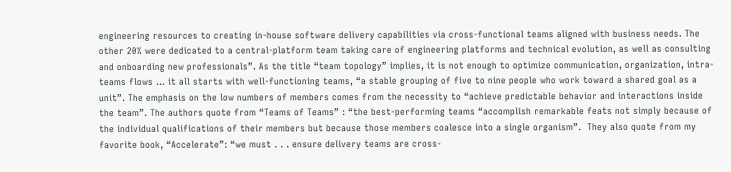engineering resources to creating in-house software delivery capabilities via cross-functional teams aligned with business needs. The other 20% were dedicated to a central-platform team taking care of engineering platforms and technical evolution, as well as consulting and onboarding new professionals”. As the title “team topology” implies, it is not enough to optimize communication, organization, intra-teams flows … it all starts with well-functioning teams, “a stable grouping of five to nine people who work toward a shared goal as a unit”. The emphasis on the low numbers of members comes from the necessity to “achieve predictable behavior and interactions inside the team”. The authors quote from “Teams of Teams” : “the best-performing teams “accomplish remarkable feats not simply because of the individual qualifications of their members but because those members coalesce into a single organism”.  They also quote from my favorite book, “Accelerate”: “we must . . . ensure delivery teams are cross-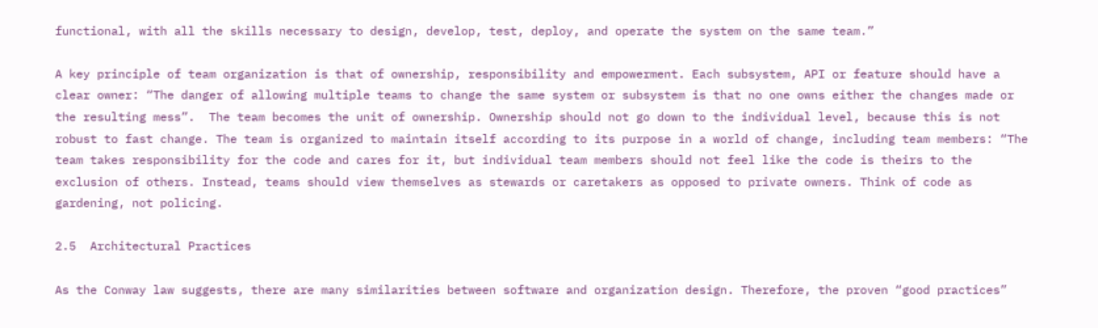functional, with all the skills necessary to design, develop, test, deploy, and operate the system on the same team.”

A key principle of team organization is that of ownership, responsibility and empowerment. Each subsystem, API or feature should have a clear owner: “The danger of allowing multiple teams to change the same system or subsystem is that no one owns either the changes made or the resulting mess”.  The team becomes the unit of ownership. Ownership should not go down to the individual level, because this is not robust to fast change. The team is organized to maintain itself according to its purpose in a world of change, including team members: “The team takes responsibility for the code and cares for it, but individual team members should not feel like the code is theirs to the exclusion of others. Instead, teams should view themselves as stewards or caretakers as opposed to private owners. Think of code as gardening, not policing.

2.5  Architectural Practices

As the Conway law suggests, there are many similarities between software and organization design. Therefore, the proven “good practices”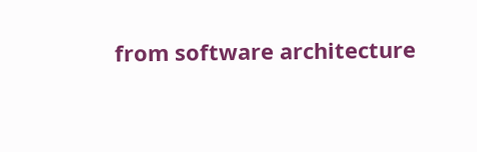from software architecture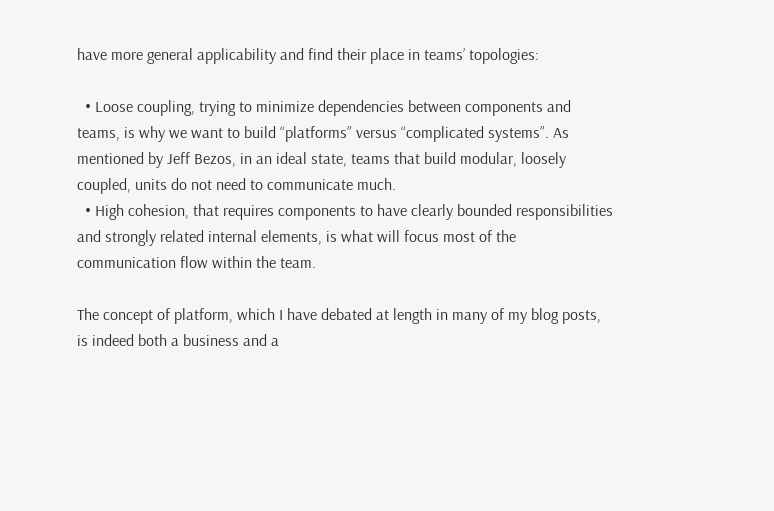have more general applicability and find their place in teams’ topologies:

  • Loose coupling, trying to minimize dependencies between components and teams, is why we want to build “platforms” versus “complicated systems”. As mentioned by Jeff Bezos, in an ideal state, teams that build modular, loosely coupled, units do not need to communicate much.
  • High cohesion, that requires components to have clearly bounded responsibilities and strongly related internal elements, is what will focus most of the communication flow within the team.

The concept of platform, which I have debated at length in many of my blog posts, is indeed both a business and a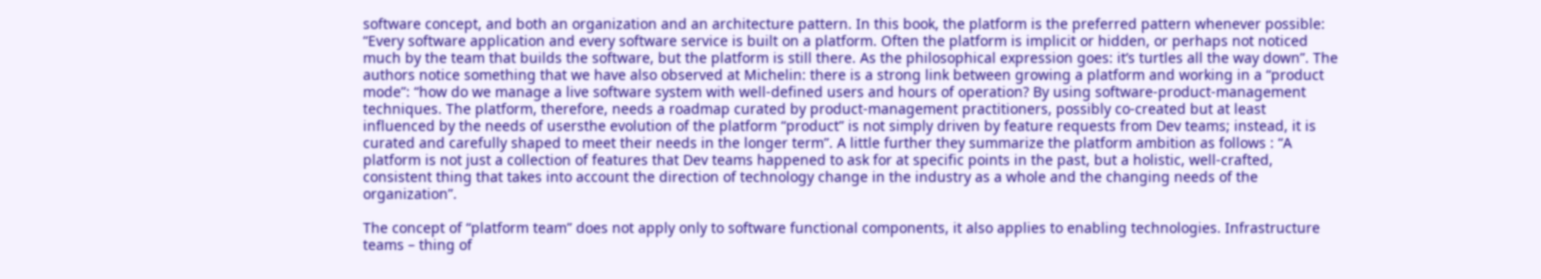software concept, and both an organization and an architecture pattern. In this book, the platform is the preferred pattern whenever possible: “Every software application and every software service is built on a platform. Often the platform is implicit or hidden, or perhaps not noticed much by the team that builds the software, but the platform is still there. As the philosophical expression goes: it’s turtles all the way down”. The authors notice something that we have also observed at Michelin: there is a strong link between growing a platform and working in a “product mode”: “how do we manage a live software system with well-defined users and hours of operation? By using software-product-management techniques. The platform, therefore, needs a roadmap curated by product-management practitioners, possibly co-created but at least influenced by the needs of usersthe evolution of the platform “product” is not simply driven by feature requests from Dev teams; instead, it is curated and carefully shaped to meet their needs in the longer term”. A little further they summarize the platform ambition as follows : “A platform is not just a collection of features that Dev teams happened to ask for at specific points in the past, but a holistic, well-crafted, consistent thing that takes into account the direction of technology change in the industry as a whole and the changing needs of the organization”.

The concept of “platform team” does not apply only to software functional components, it also applies to enabling technologies. Infrastructure teams – thing of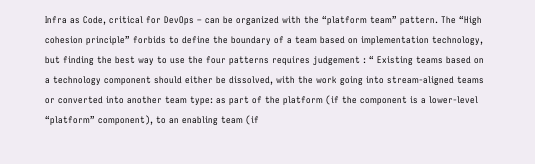Infra as Code, critical for DevOps – can be organized with the “platform team” pattern. The “High cohesion principle” forbids to define the boundary of a team based on implementation technology, but finding the best way to use the four patterns requires judgement : “ Existing teams based on a technology component should either be dissolved, with the work going into stream-aligned teams or converted into another team type: as part of the platform (if the component is a lower-level “platform” component), to an enabling team (if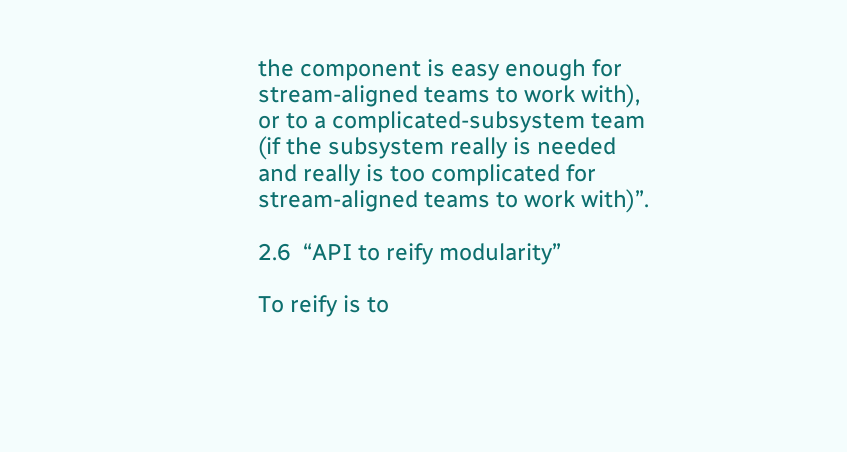the component is easy enough for stream-aligned teams to work with), or to a complicated-subsystem team (if the subsystem really is needed and really is too complicated for stream-aligned teams to work with)”.

2.6  “API to reify modularity”

To reify is to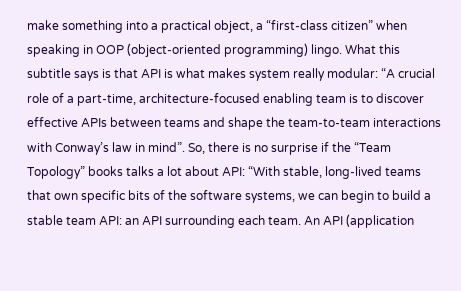make something into a practical object, a “first-class citizen” when speaking in OOP (object-oriented programming) lingo. What this subtitle says is that API is what makes system really modular: “A crucial role of a part-time, architecture-focused enabling team is to discover effective APIs between teams and shape the team-to-team interactions with Conway’s law in mind”. So, there is no surprise if the “Team Topology” books talks a lot about API: “With stable, long-lived teams that own specific bits of the software systems, we can begin to build a stable team API: an API surrounding each team. An API (application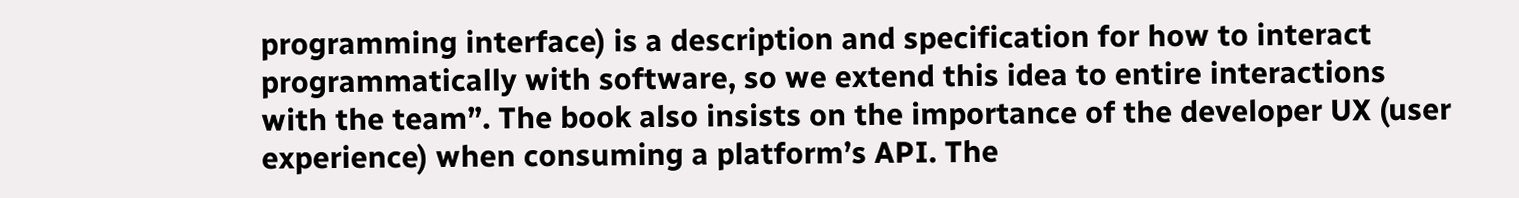programming interface) is a description and specification for how to interact programmatically with software, so we extend this idea to entire interactions with the team”. The book also insists on the importance of the developer UX (user experience) when consuming a platform’s API. The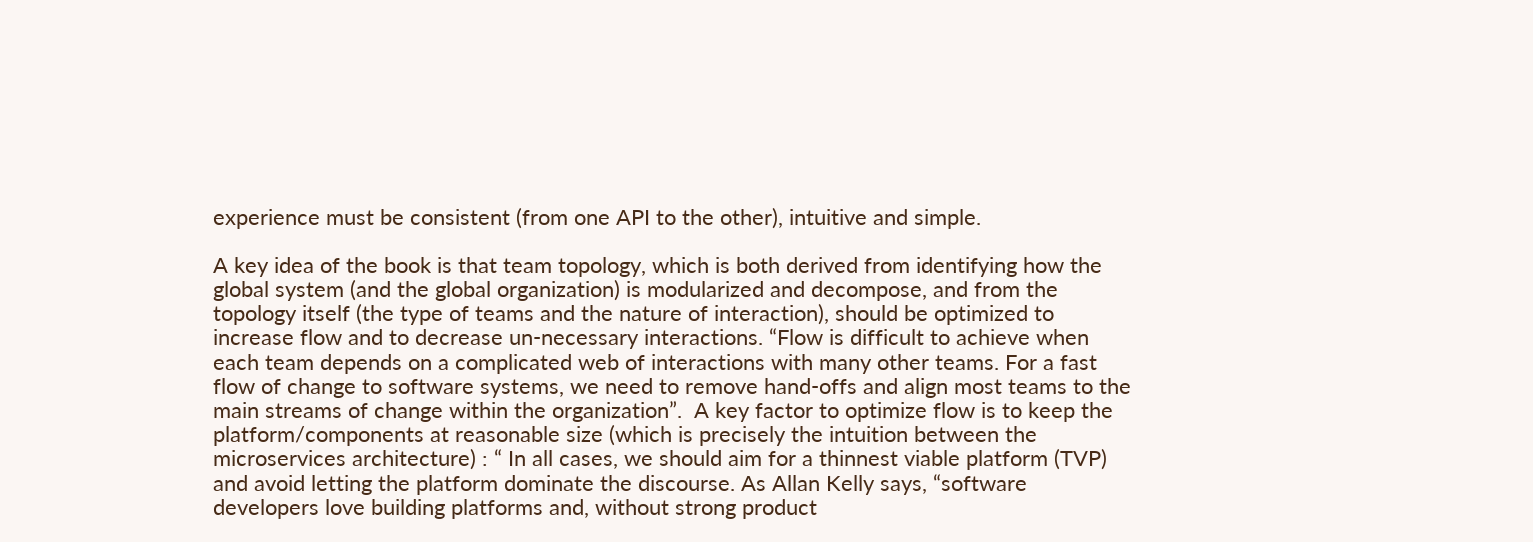experience must be consistent (from one API to the other), intuitive and simple.

A key idea of the book is that team topology, which is both derived from identifying how the global system (and the global organization) is modularized and decompose, and from the topology itself (the type of teams and the nature of interaction), should be optimized to increase flow and to decrease un-necessary interactions. “Flow is difficult to achieve when each team depends on a complicated web of interactions with many other teams. For a fast flow of change to software systems, we need to remove hand-offs and align most teams to the main streams of change within the organization”.  A key factor to optimize flow is to keep the platform/components at reasonable size (which is precisely the intuition between the microservices architecture) : “ In all cases, we should aim for a thinnest viable platform (TVP) and avoid letting the platform dominate the discourse. As Allan Kelly says, “software developers love building platforms and, without strong product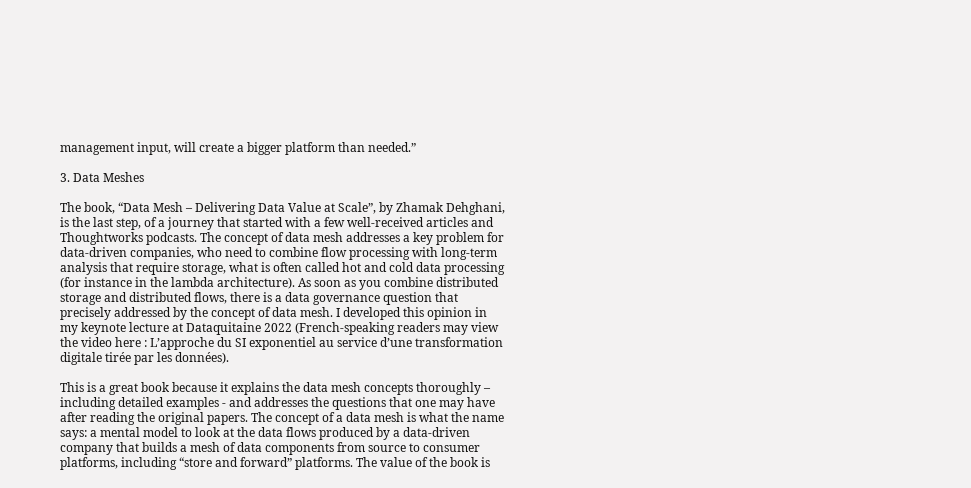management input, will create a bigger platform than needed.”

3. Data Meshes

The book, “Data Mesh – Delivering Data Value at Scale”, by Zhamak Dehghani, is the last step, of a journey that started with a few well-received articles and Thoughtworks podcasts. The concept of data mesh addresses a key problem for data-driven companies, who need to combine flow processing with long-term analysis that require storage, what is often called hot and cold data processing (for instance in the lambda architecture). As soon as you combine distributed storage and distributed flows, there is a data governance question that precisely addressed by the concept of data mesh. I developed this opinion in my keynote lecture at Dataquitaine 2022 (French-speaking readers may view the video here : L’approche du SI exponentiel au service d’une transformation digitale tirée par les données).

This is a great book because it explains the data mesh concepts thoroughly – including detailed examples - and addresses the questions that one may have after reading the original papers. The concept of a data mesh is what the name says: a mental model to look at the data flows produced by a data-driven company that builds a mesh of data components from source to consumer platforms, including “store and forward” platforms. The value of the book is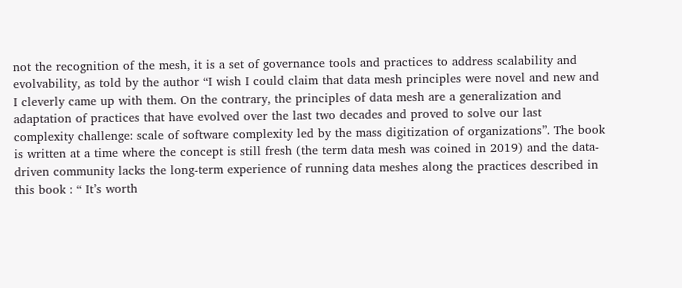not the recognition of the mesh, it is a set of governance tools and practices to address scalability and evolvability, as told by the author “I wish I could claim that data mesh principles were novel and new and I cleverly came up with them. On the contrary, the principles of data mesh are a generalization and adaptation of practices that have evolved over the last two decades and proved to solve our last complexity challenge: scale of software complexity led by the mass digitization of organizations”. The book is written at a time where the concept is still fresh (the term data mesh was coined in 2019) and the data-driven community lacks the long-term experience of running data meshes along the practices described in this book : “ It’s worth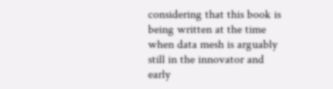considering that this book is being written at the time when data mesh is arguably still in the innovator and early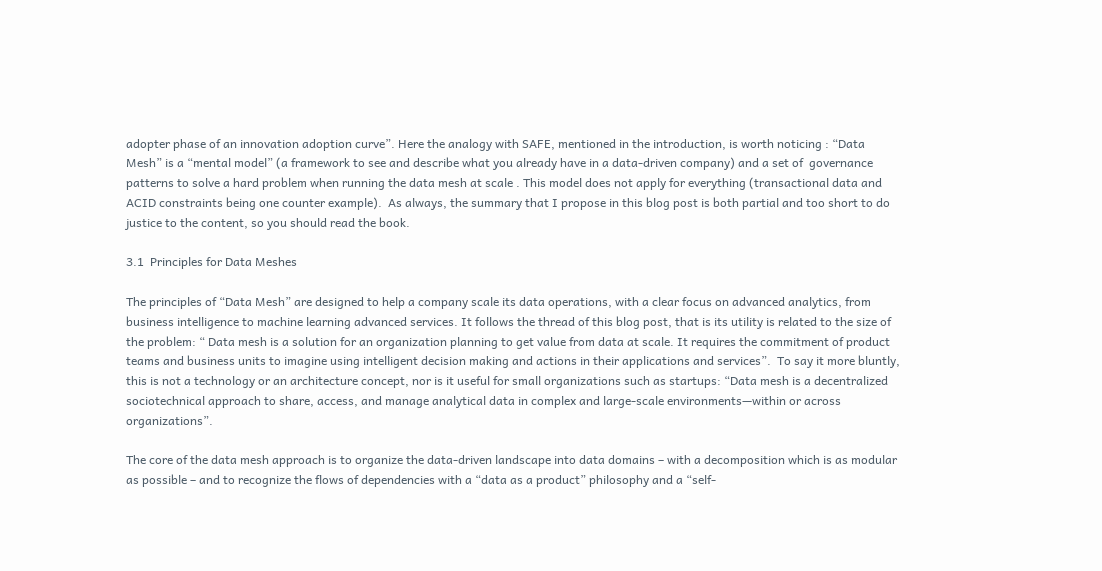adopter phase of an innovation adoption curve”. Here the analogy with SAFE, mentioned in the introduction, is worth noticing : “Data Mesh” is a “mental model” (a framework to see and describe what you already have in a data-driven company) and a set of  governance patterns to solve a hard problem when running the data mesh at scale . This model does not apply for everything (transactional data and ACID constraints being one counter example).  As always, the summary that I propose in this blog post is both partial and too short to do justice to the content, so you should read the book.

3.1  Principles for Data Meshes

The principles of “Data Mesh” are designed to help a company scale its data operations, with a clear focus on advanced analytics, from business intelligence to machine learning advanced services. It follows the thread of this blog post, that is its utility is related to the size of the problem: “ Data mesh is a solution for an organization planning to get value from data at scale. It requires the commitment of product teams and business units to imagine using intelligent decision making and actions in their applications and services”.  To say it more bluntly, this is not a technology or an architecture concept, nor is it useful for small organizations such as startups: “Data mesh is a decentralized sociotechnical approach to share, access, and manage analytical data in complex and large-scale environments—within or across organizations”.

The core of the data mesh approach is to organize the data-driven landscape into data domains – with a decomposition which is as modular as possible – and to recognize the flows of dependencies with a “data as a product” philosophy and a “self-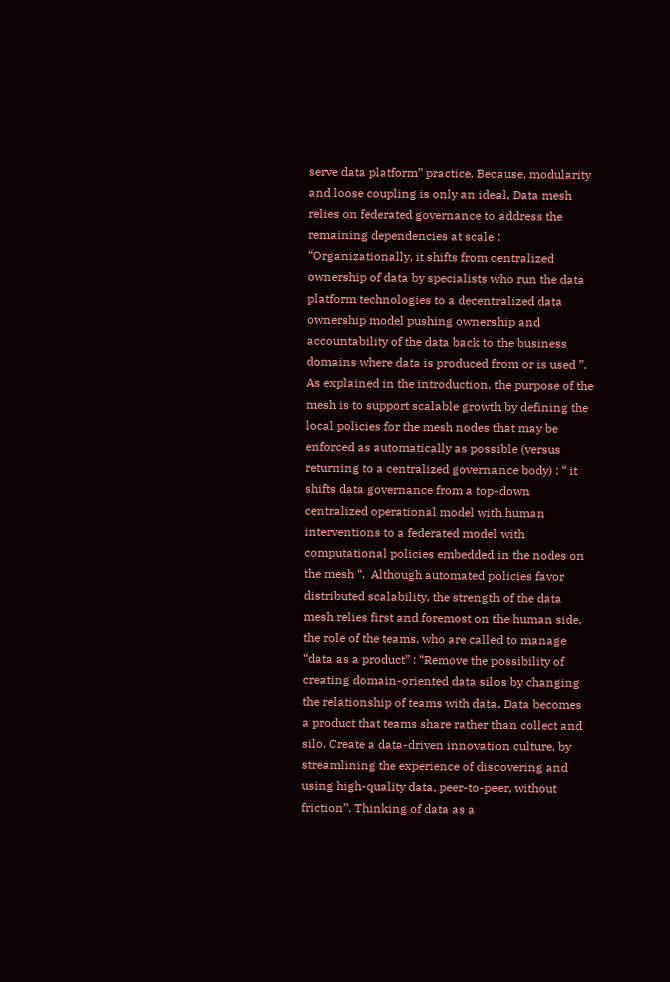serve data platform” practice. Because, modularity and loose coupling is only an ideal, Data mesh relies on federated governance to address the remaining dependencies at scale : “Organizationally, it shifts from centralized ownership of data by specialists who run the data platform technologies to a decentralized data ownership model pushing ownership and accountability of the data back to the business domains where data is produced from or is used ”. As explained in the introduction, the purpose of the mesh is to support scalable growth by defining the local policies for the mesh nodes that may be enforced as automatically as possible (versus returning to a centralized governance body) : “ it shifts data governance from a top-down centralized operational model with human interventions to a federated model with computational policies embedded in the nodes on the mesh “.  Although automated policies favor distributed scalability, the strength of the data mesh relies first and foremost on the human side, the role of the teams, who are called to manage “data as a product” : “Remove the possibility of creating domain-oriented data silos by changing the relationship of teams with data. Data becomes a product that teams share rather than collect and silo. Create a data-driven innovation culture, by streamlining the experience of discovering and using high-quality data, peer-to-peer, without friction”. Thinking of data as a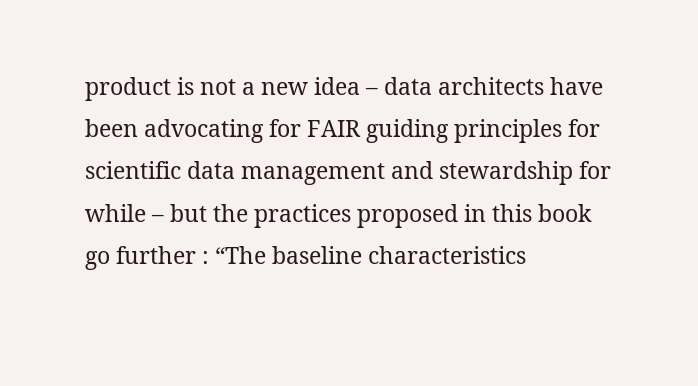product is not a new idea – data architects have been advocating for FAIR guiding principles for scientific data management and stewardship for while – but the practices proposed in this book go further : “The baseline characteristics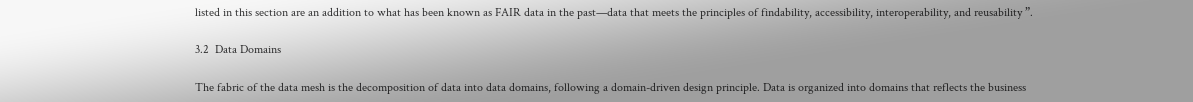listed in this section are an addition to what has been known as FAIR data in the past—data that meets the principles of findability, accessibility, interoperability, and reusability ”.

3.2  Data Domains

The fabric of the data mesh is the decomposition of data into data domains, following a domain-driven design principle. Data is organized into domains that reflects the business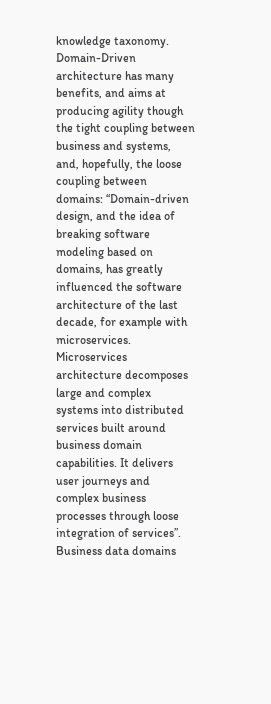knowledge taxonomy. Domain-Driven architecture has many benefits, and aims at producing agility though the tight coupling between business and systems, and, hopefully, the loose coupling between domains: “Domain-driven design, and the idea of breaking software modeling based on domains, has greatly influenced the software architecture of the last decade, for example with microservices. Microservices architecture decomposes large and complex systems into distributed services built around business domain capabilities. It delivers user journeys and complex business processes through loose integration of services”. Business data domains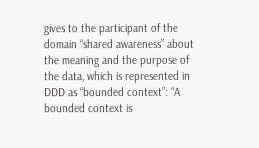gives to the participant of the domain “shared awareness” about the meaning and the purpose of the data, which is represented in DDD as “bounded context”: “A bounded context is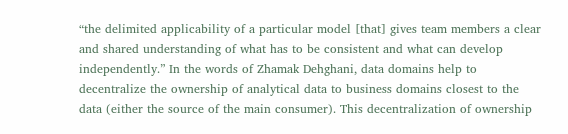“the delimited applicability of a particular model [that] gives team members a clear and shared understanding of what has to be consistent and what can develop independently.” In the words of Zhamak Dehghani, data domains help to decentralize the ownership of analytical data to business domains closest to the data (either the source of the main consumer). This decentralization of ownership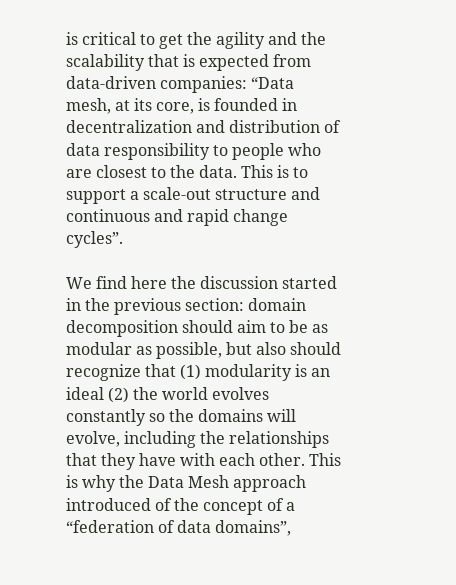is critical to get the agility and the scalability that is expected from data-driven companies: “Data mesh, at its core, is founded in decentralization and distribution of data responsibility to people who are closest to the data. This is to support a scale-out structure and continuous and rapid change cycles”.

We find here the discussion started in the previous section: domain decomposition should aim to be as modular as possible, but also should recognize that (1) modularity is an ideal (2) the world evolves constantly so the domains will evolve, including the relationships that they have with each other. This is why the Data Mesh approach introduced of the concept of a “federation of data domains”,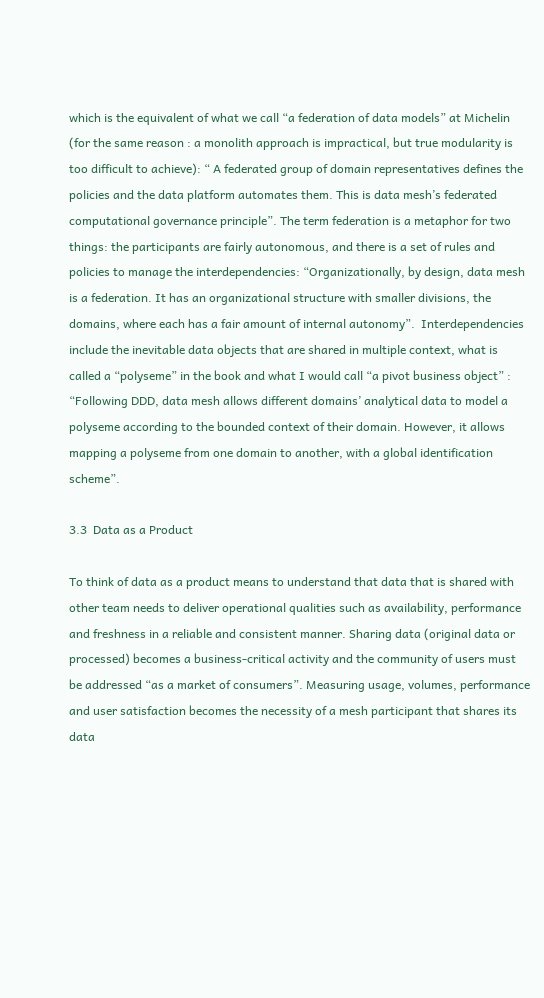which is the equivalent of what we call “a federation of data models” at Michelin (for the same reason : a monolith approach is impractical, but true modularity is too difficult to achieve): “ A federated group of domain representatives defines the policies and the data platform automates them. This is data mesh’s federated computational governance principle”. The term federation is a metaphor for two things: the participants are fairly autonomous, and there is a set of rules and policies to manage the interdependencies: “Organizationally, by design, data mesh is a federation. It has an organizational structure with smaller divisions, the domains, where each has a fair amount of internal autonomy”.  Interdependencies include the inevitable data objects that are shared in multiple context, what is called a “polyseme” in the book and what I would call “a pivot business object” : “Following DDD, data mesh allows different domains’ analytical data to model a polyseme according to the bounded context of their domain. However, it allows mapping a polyseme from one domain to another, with a global identification scheme”.

3.3  Data as a Product

To think of data as a product means to understand that data that is shared with other team needs to deliver operational qualities such as availability, performance and freshness in a reliable and consistent manner. Sharing data (original data or processed) becomes a business-critical activity and the community of users must be addressed “as a market of consumers”. Measuring usage, volumes, performance and user satisfaction becomes the necessity of a mesh participant that shares its data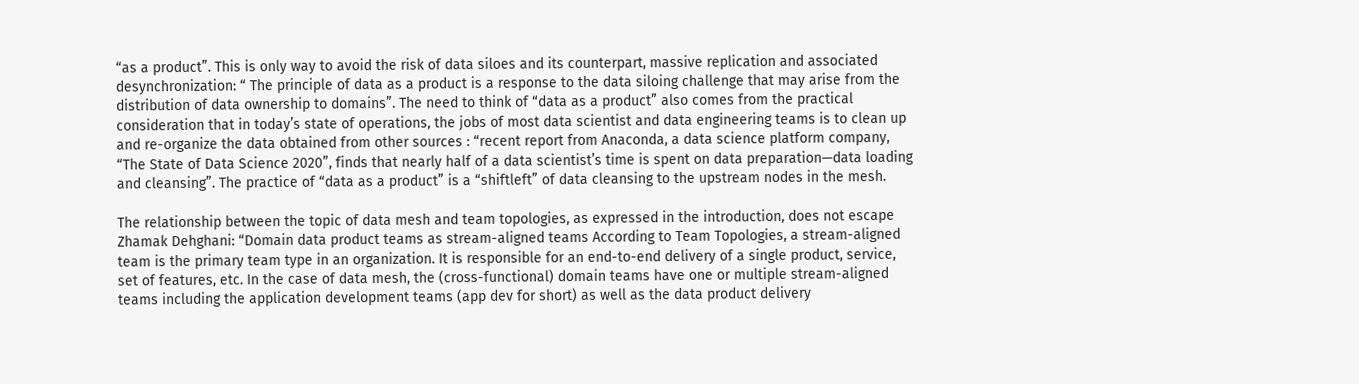“as a product”. This is only way to avoid the risk of data siloes and its counterpart, massive replication and associated desynchronization: “ The principle of data as a product is a response to the data siloing challenge that may arise from the distribution of data ownership to domains”. The need to think of “data as a product” also comes from the practical consideration that in today’s state of operations, the jobs of most data scientist and data engineering teams is to clean up and re-organize the data obtained from other sources : “recent report from Anaconda, a data science platform company, “The State of Data Science 2020”, finds that nearly half of a data scientist’s time is spent on data preparation—data loading and cleansing”. The practice of “data as a product” is a “shiftleft” of data cleansing to the upstream nodes in the mesh.

The relationship between the topic of data mesh and team topologies, as expressed in the introduction, does not escape Zhamak Dehghani: “Domain data product teams as stream-aligned teams According to Team Topologies, a stream-aligned team is the primary team type in an organization. It is responsible for an end-to-end delivery of a single product, service, set of features, etc. In the case of data mesh, the (cross-functional) domain teams have one or multiple stream-aligned teams including the application development teams (app dev for short) as well as the data product delivery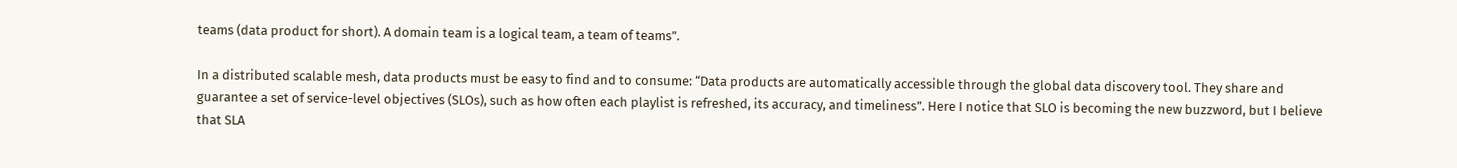teams (data product for short). A domain team is a logical team, a team of teams”.

In a distributed scalable mesh, data products must be easy to find and to consume: “Data products are automatically accessible through the global data discovery tool. They share and guarantee a set of service-level objectives (SLOs), such as how often each playlist is refreshed, its accuracy, and timeliness”. Here I notice that SLO is becoming the new buzzword, but I believe that SLA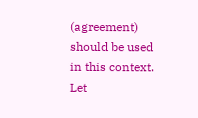(agreement) should be used in this context. Let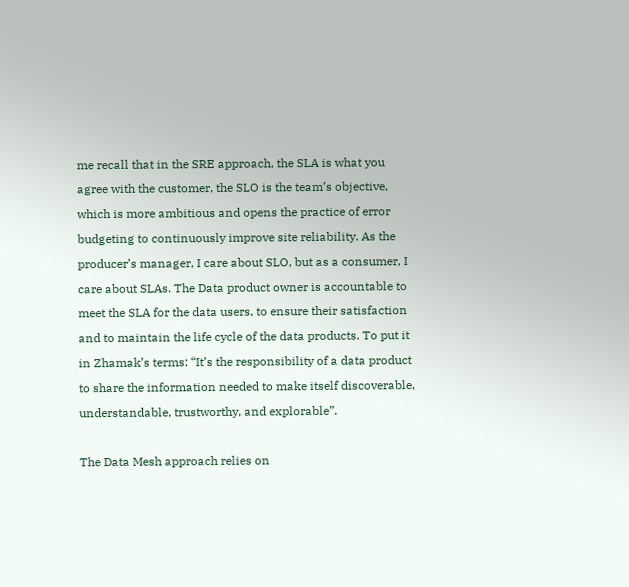me recall that in the SRE approach, the SLA is what you agree with the customer, the SLO is the team’s objective, which is more ambitious and opens the practice of error budgeting to continuously improve site reliability. As the producer’s manager, I care about SLO, but as a consumer, I care about SLAs. The Data product owner is accountable to meet the SLA for the data users, to ensure their satisfaction and to maintain the life cycle of the data products. To put it in Zhamak’s terms: “It’s the responsibility of a data product to share the information needed to make itself discoverable, understandable, trustworthy, and explorable”.

The Data Mesh approach relies on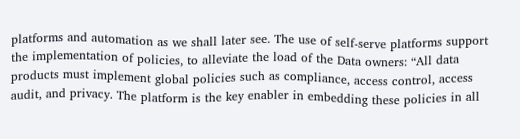platforms and automation as we shall later see. The use of self-serve platforms support the implementation of policies, to alleviate the load of the Data owners: “All data products must implement global policies such as compliance, access control, access audit, and privacy. The platform is the key enabler in embedding these policies in all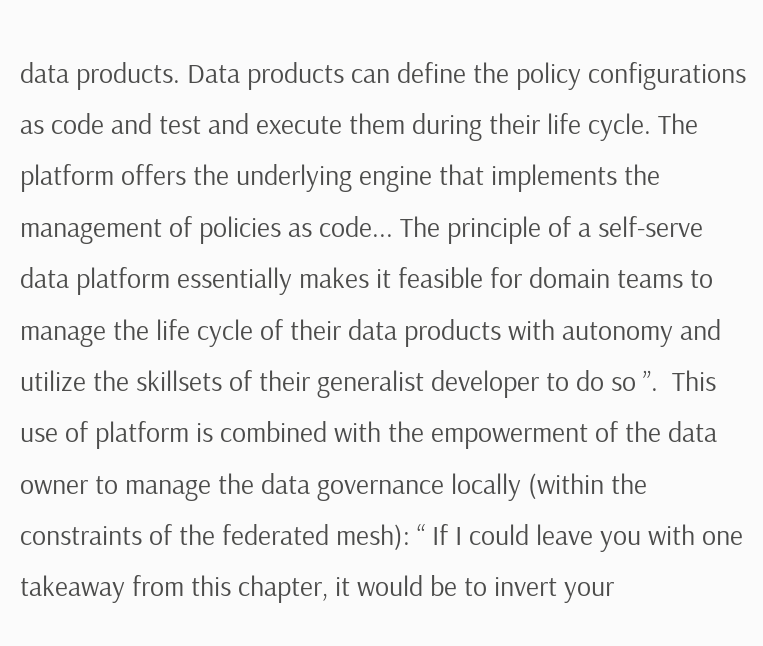data products. Data products can define the policy configurations as code and test and execute them during their life cycle. The platform offers the underlying engine that implements the management of policies as code... The principle of a self-serve data platform essentially makes it feasible for domain teams to manage the life cycle of their data products with autonomy and utilize the skillsets of their generalist developer to do so ”.  This use of platform is combined with the empowerment of the data owner to manage the data governance locally (within the constraints of the federated mesh): “ If I could leave you with one takeaway from this chapter, it would be to invert your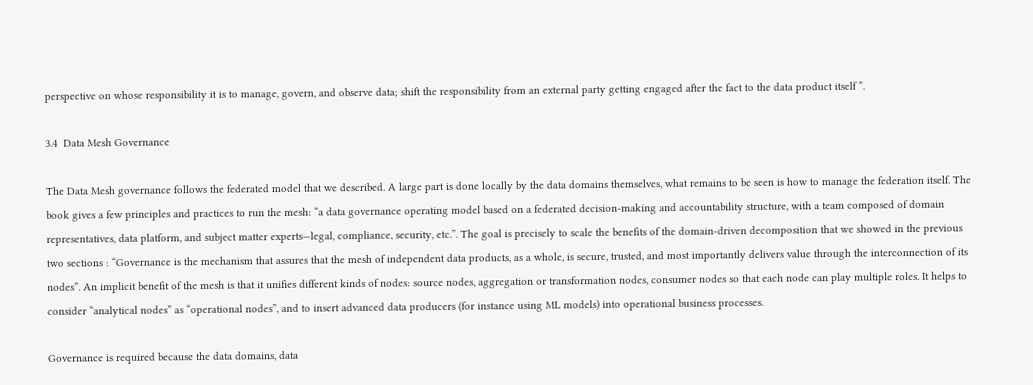perspective on whose responsibility it is to manage, govern, and observe data; shift the responsibility from an external party getting engaged after the fact to the data product itself ”.

3.4  Data Mesh Governance

The Data Mesh governance follows the federated model that we described. A large part is done locally by the data domains themselves, what remains to be seen is how to manage the federation itself. The book gives a few principles and practices to run the mesh: “a data governance operating model based on a federated decision-making and accountability structure, with a team composed of domain representatives, data platform, and subject matter experts—legal, compliance, security, etc.”. The goal is precisely to scale the benefits of the domain-driven decomposition that we showed in the previous two sections : “Governance is the mechanism that assures that the mesh of independent data products, as a whole, is secure, trusted, and most importantly delivers value through the interconnection of its nodes”. An implicit benefit of the mesh is that it unifies different kinds of nodes: source nodes, aggregation or transformation nodes, consumer nodes so that each node can play multiple roles. It helps to consider “analytical nodes” as “operational nodes”, and to insert advanced data producers (for instance using ML models) into operational business processes.

Governance is required because the data domains, data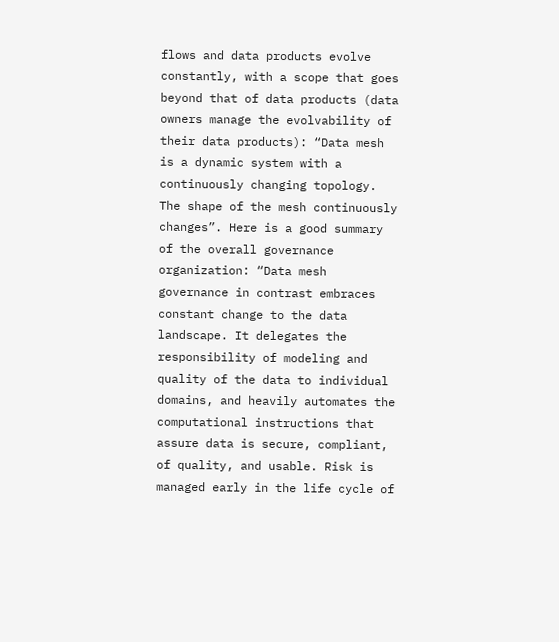flows and data products evolve constantly, with a scope that goes beyond that of data products (data owners manage the evolvability of their data products): “Data mesh is a dynamic system with a continuously changing topology. The shape of the mesh continuously changes”. Here is a good summary of the overall governance organization: “Data mesh governance in contrast embraces constant change to the data landscape. It delegates the responsibility of modeling and quality of the data to individual domains, and heavily automates the computational instructions that assure data is secure, compliant, of quality, and usable. Risk is managed early in the life cycle of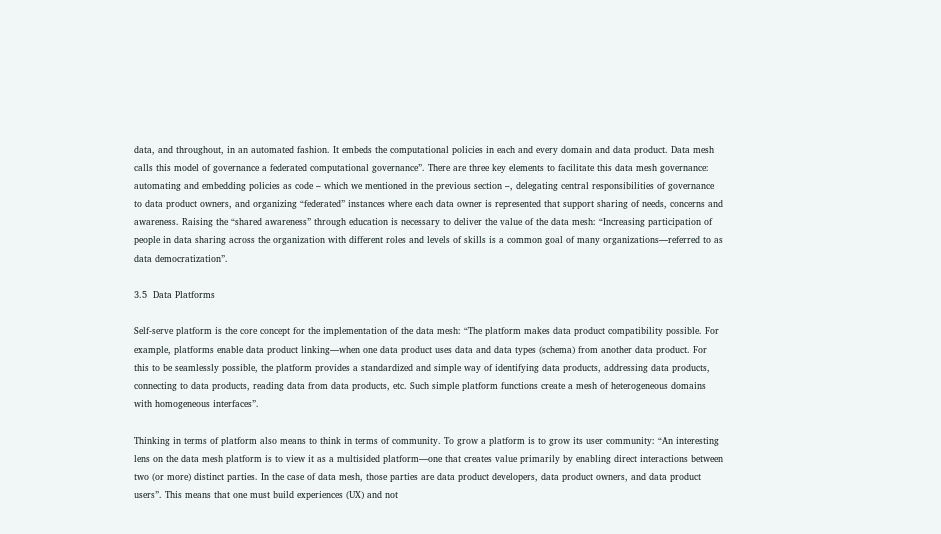data, and throughout, in an automated fashion. It embeds the computational policies in each and every domain and data product. Data mesh calls this model of governance a federated computational governance”. There are three key elements to facilitate this data mesh governance: automating and embedding policies as code – which we mentioned in the previous section –, delegating central responsibilities of governance to data product owners, and organizing “federated” instances where each data owner is represented that support sharing of needs, concerns and awareness. Raising the “shared awareness” through education is necessary to deliver the value of the data mesh: “Increasing participation of people in data sharing across the organization with different roles and levels of skills is a common goal of many organizations—referred to as data democratization”.

3.5  Data Platforms

Self-serve platform is the core concept for the implementation of the data mesh: “The platform makes data product compatibility possible. For example, platforms enable data product linking—when one data product uses data and data types (schema) from another data product. For this to be seamlessly possible, the platform provides a standardized and simple way of identifying data products, addressing data products, connecting to data products, reading data from data products, etc. Such simple platform functions create a mesh of heterogeneous domains with homogeneous interfaces”.

Thinking in terms of platform also means to think in terms of community. To grow a platform is to grow its user community: “An interesting lens on the data mesh platform is to view it as a multisided platform—one that creates value primarily by enabling direct interactions between two (or more) distinct parties. In the case of data mesh, those parties are data product developers, data product owners, and data product users”. This means that one must build experiences (UX) and not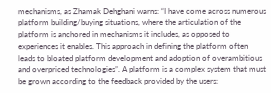mechanisms, as Zhamak Dehghani warns: “I have come across numerous platform building/buying situations, where the articulation of the platform is anchored in mechanisms it includes, as opposed to experiences it enables. This approach in defining the platform often leads to bloated platform development and adoption of overambitious and overpriced technologies”. A platform is a complex system that must be grown according to the feedback provided by the users: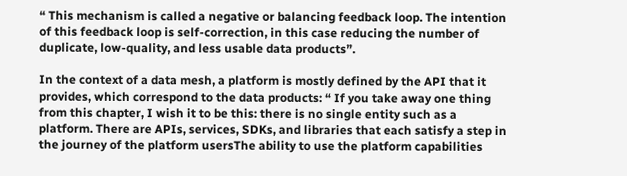“ This mechanism is called a negative or balancing feedback loop. The intention of this feedback loop is self-correction, in this case reducing the number of duplicate, low-quality, and less usable data products”.

In the context of a data mesh, a platform is mostly defined by the API that it provides, which correspond to the data products: “ If you take away one thing from this chapter, I wish it to be this: there is no single entity such as a platform. There are APIs, services, SDKs, and libraries that each satisfy a step in the journey of the platform usersThe ability to use the platform capabilities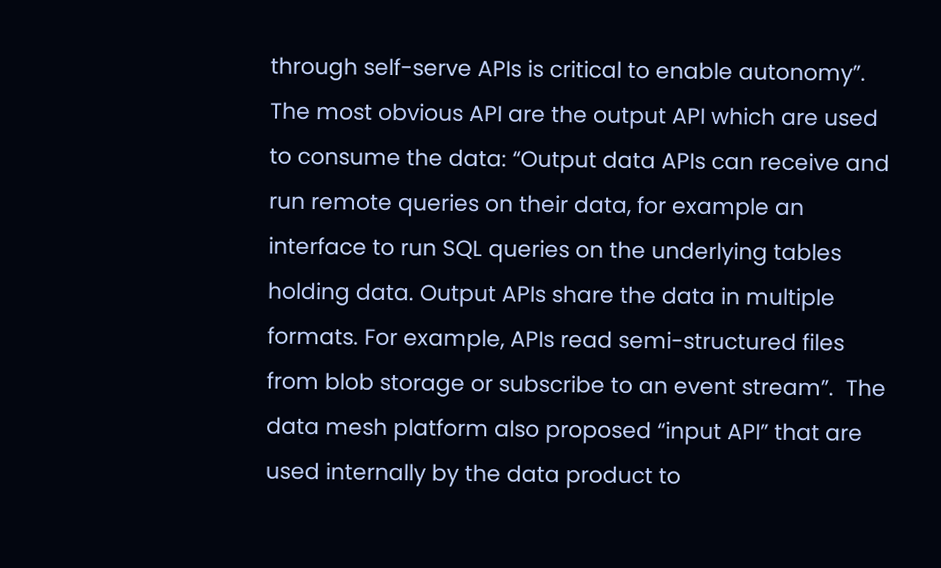through self-serve APIs is critical to enable autonomy”. The most obvious API are the output API which are used to consume the data: “Output data APIs can receive and run remote queries on their data, for example an interface to run SQL queries on the underlying tables holding data. Output APIs share the data in multiple formats. For example, APIs read semi-structured files from blob storage or subscribe to an event stream”.  The data mesh platform also proposed “input API” that are used internally by the data product to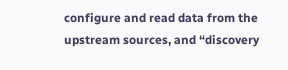configure and read data from the upstream sources, and “discovery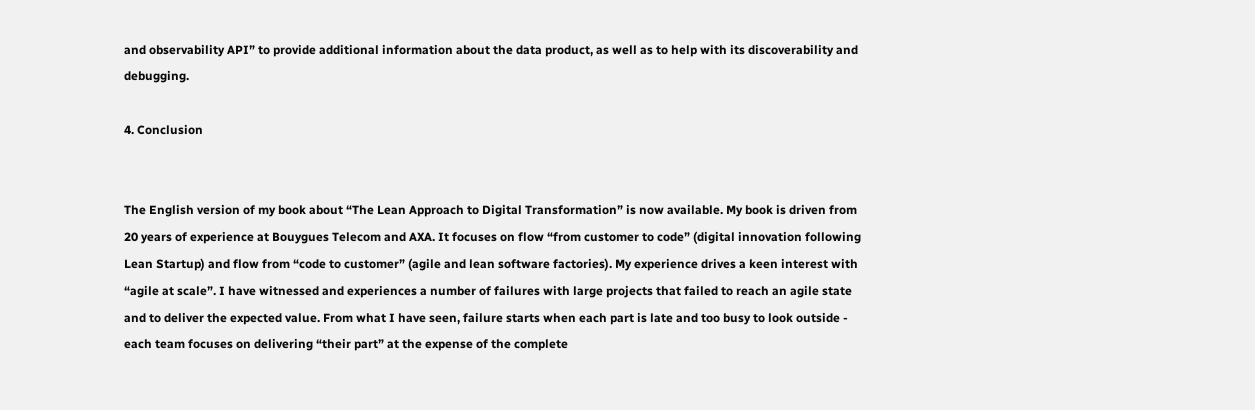and observability API” to provide additional information about the data product, as well as to help with its discoverability and debugging.

4. Conclusion


The English version of my book about “The Lean Approach to Digital Transformation” is now available. My book is driven from 20 years of experience at Bouygues Telecom and AXA. It focuses on flow “from customer to code” (digital innovation following Lean Startup) and flow from “code to customer” (agile and lean software factories). My experience drives a keen interest with “agile at scale”. I have witnessed and experiences a number of failures with large projects that failed to reach an agile state and to deliver the expected value. From what I have seen, failure starts when each part is late and too busy to look outside - each team focuses on delivering “their part” at the expense of the complete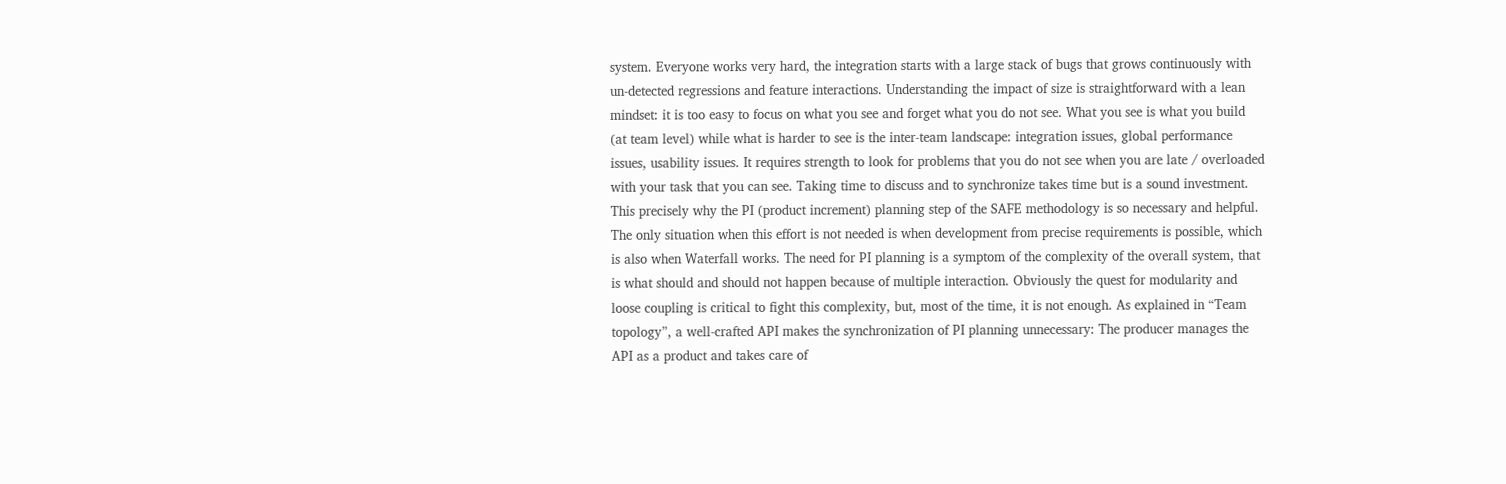system. Everyone works very hard, the integration starts with a large stack of bugs that grows continuously with un-detected regressions and feature interactions. Understanding the impact of size is straightforward with a lean mindset: it is too easy to focus on what you see and forget what you do not see. What you see is what you build (at team level) while what is harder to see is the inter-team landscape: integration issues, global performance issues, usability issues. It requires strength to look for problems that you do not see when you are late / overloaded with your task that you can see. Taking time to discuss and to synchronize takes time but is a sound investment. This precisely why the PI (product increment) planning step of the SAFE methodology is so necessary and helpful. The only situation when this effort is not needed is when development from precise requirements is possible, which is also when Waterfall works. The need for PI planning is a symptom of the complexity of the overall system, that is what should and should not happen because of multiple interaction. Obviously the quest for modularity and loose coupling is critical to fight this complexity, but, most of the time, it is not enough. As explained in “Team topology”, a well-crafted API makes the synchronization of PI planning unnecessary: The producer manages the API as a product and takes care of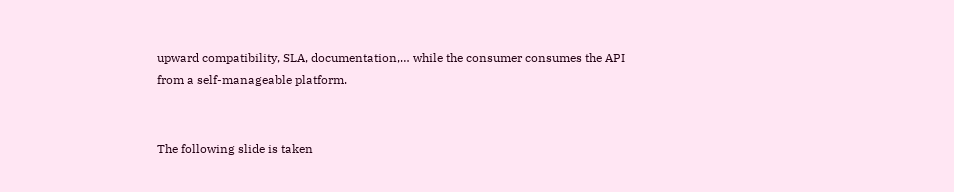upward compatibility, SLA, documentation,… while the consumer consumes the API from a self-manageable platform.


The following slide is taken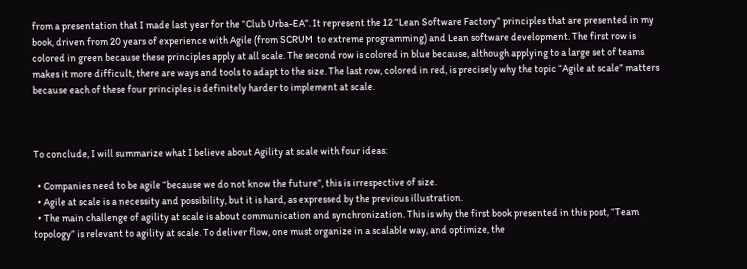from a presentation that I made last year for the “Club Urba-EA”. It represent the 12 “Lean Software Factory” principles that are presented in my book, driven from 20 years of experience with Agile (from SCRUM  to extreme programming) and Lean software development. The first row is colored in green because these principles apply at all scale. The second row is colored in blue because, although applying to a large set of teams makes it more difficult, there are ways and tools to adapt to the size. The last row, colored in red, is precisely why the topic “Agile at scale” matters because each of these four principles is definitely harder to implement at scale.



To conclude, I will summarize what I believe about Agility at scale with four ideas:

  • Companies need to be agile “because we do not know the future”, this is irrespective of size.
  • Agile at scale is a necessity and possibility, but it is hard, as expressed by the previous illustration.
  • The main challenge of agility at scale is about communication and synchronization. This is why the first book presented in this post, “Team topology” is relevant to agility at scale. To deliver flow, one must organize in a scalable way, and optimize, the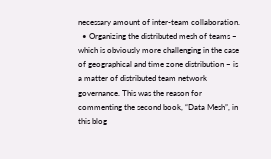necessary amount of inter-team collaboration.
  • Organizing the distributed mesh of teams – which is obviously more challenging in the case of geographical and time zone distribution – is a matter of distributed team network governance. This was the reason for commenting the second book, “Data Mesh”, in this blog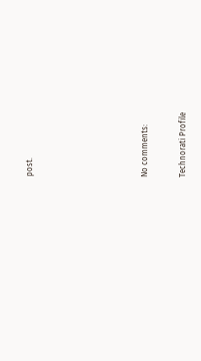post.





No comments:

Technorati Profile